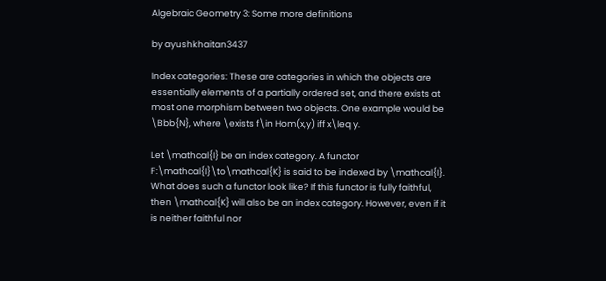Algebraic Geometry 3: Some more definitions

by ayushkhaitan3437

Index categories: These are categories in which the objects are essentially elements of a partially ordered set, and there exists at most one morphism between two objects. One example would be \Bbb{N}, where \exists f\in Hom(x,y) iff x\leq y.

Let \mathcal{I} be an index category. A functor F:\mathcal{I}\to\mathcal{K} is said to be indexed by \mathcal{I}. What does such a functor look like? If this functor is fully faithful, then \mathcal{K} will also be an index category. However, even if it is neither faithful nor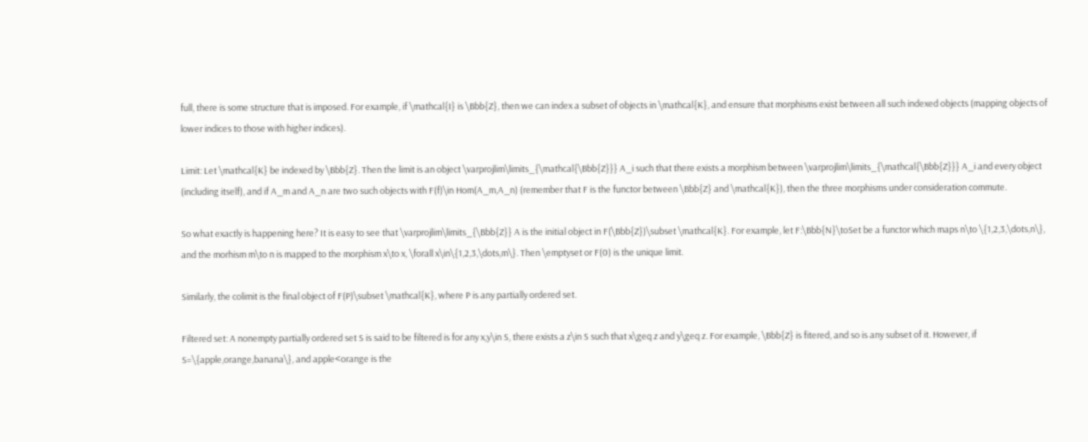full, there is some structure that is imposed. For example, if \mathcal{I} is \Bbb{Z}, then we can index a subset of objects in \mathcal{K}, and ensure that morphisms exist between all such indexed objects (mapping objects of lower indices to those with higher indices).

Limit: Let \mathcal{K} be indexed by \Bbb{Z}. Then the limit is an object \varprojlim\limits_{\mathcal{\Bbb{Z}}} A_i such that there exists a morphism between \varprojlim\limits_{\mathcal{\Bbb{Z}}} A_i and every object (including itself), and if A_m and A_n are two such objects with F(f)\in Hom(A_m,A_n) (remember that F is the functor between \Bbb{Z} and \mathcal{K}), then the three morphisms under consideration commute.

So what exactly is happening here? It is easy to see that \varprojlim\limits_{\Bbb{Z}} A is the initial object in F(\Bbb{Z})\subset \mathcal{K}. For example, let F:\Bbb{N}\toSet be a functor which maps n\to \{1,2,3,\dots,n\}, and the morhism m\to n is mapped to the morphism x\to x, \forall x\in\{1,2,3,\dots,m\}. Then \emptyset or F(0) is the unique limit.

Similarly, the colimit is the final object of F(P)\subset \mathcal{K}, where P is any partially ordered set.

Filtered set: A nonempty partially ordered set S is said to be filtered is for any x,y\in S, there exists a z\in S such that x\geq z and y\geq z. For example, \Bbb{Z} is fitered, and so is any subset of it. However, if S=\{apple,orange,banana\}, and apple<orange is the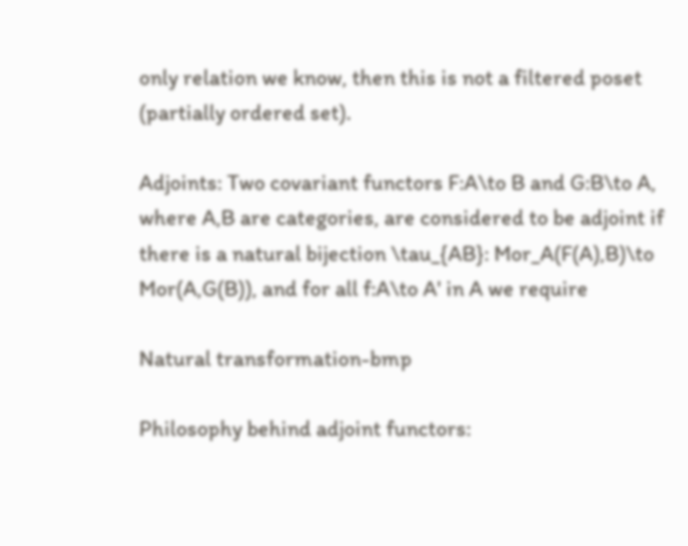only relation we know, then this is not a filtered poset (partially ordered set).

Adjoints: Two covariant functors F:A\to B and G:B\to A, where A,B are categories, are considered to be adjoint if there is a natural bijection \tau_{AB}: Mor_A(F(A),B)\to Mor(A,G(B)), and for all f:A\to A' in A we require

Natural transformation-bmp

Philosophy behind adjoint functors: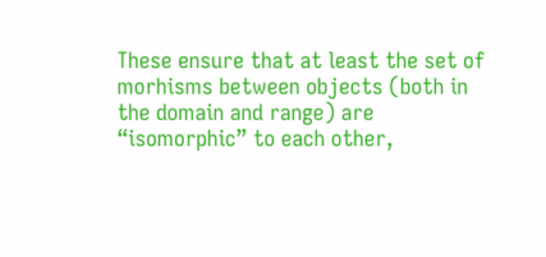These ensure that at least the set of morhisms between objects (both in the domain and range) are “isomorphic” to each other,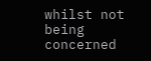whilst not being concerned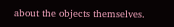about the objects themselves.